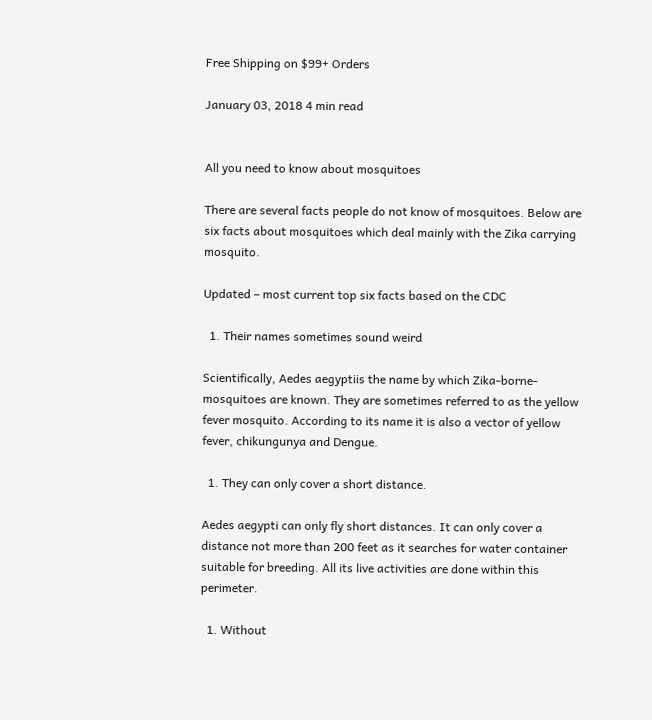Free Shipping on $99+ Orders

January 03, 2018 4 min read


All you need to know about mosquitoes

There are several facts people do not know of mosquitoes. Below are six facts about mosquitoes which deal mainly with the Zika carrying mosquito.

Updated – most current top six facts based on the CDC

  1. Their names sometimes sound weird

Scientifically, Aedes aegyptiis the name by which Zika-borne-mosquitoes are known. They are sometimes referred to as the yellow fever mosquito. According to its name it is also a vector of yellow fever, chikungunya and Dengue.

  1. They can only cover a short distance.

Aedes aegypti can only fly short distances. It can only cover a distance not more than 200 feet as it searches for water container suitable for breeding. All its live activities are done within this perimeter.

  1. Without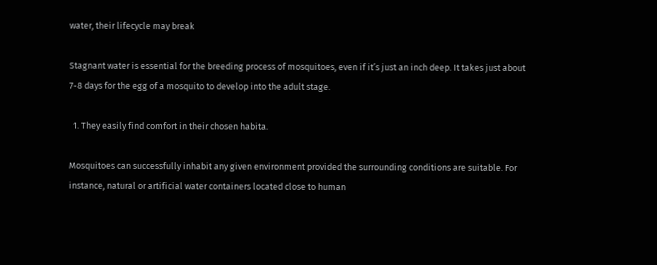water, their lifecycle may break

Stagnant water is essential for the breeding process of mosquitoes, even if it’s just an inch deep. It takes just about 7-8 days for the egg of a mosquito to develop into the adult stage.

  1. They easily find comfort in their chosen habita.

Mosquitoes can successfully inhabit any given environment provided the surrounding conditions are suitable. For instance, natural or artificial water containers located close to human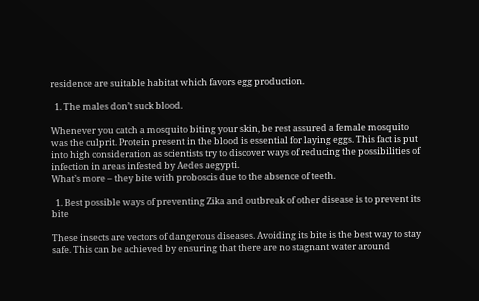residence are suitable habitat which favors egg production.

  1. The males don’t suck blood.

Whenever you catch a mosquito biting your skin, be rest assured a female mosquito was the culprit. Protein present in the blood is essential for laying eggs. This fact is put into high consideration as scientists try to discover ways of reducing the possibilities of infection in areas infested by Aedes aegypti.
What’s more – they bite with proboscis due to the absence of teeth.

  1. Best possible ways of preventing Zika and outbreak of other disease is to prevent its bite

These insects are vectors of dangerous diseases. Avoiding its bite is the best way to stay safe. This can be achieved by ensuring that there are no stagnant water around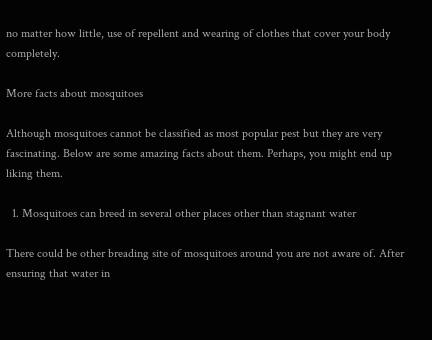no matter how little, use of repellent and wearing of clothes that cover your body completely.

More facts about mosquitoes

Although mosquitoes cannot be classified as most popular pest but they are very fascinating. Below are some amazing facts about them. Perhaps, you might end up liking them.

  1. Mosquitoes can breed in several other places other than stagnant water

There could be other breading site of mosquitoes around you are not aware of. After ensuring that water in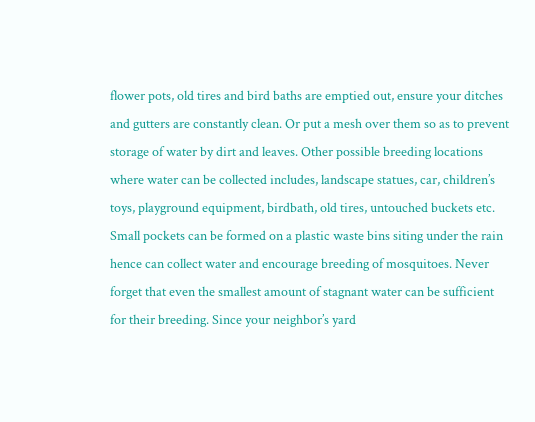flower pots, old tires and bird baths are emptied out, ensure your ditches and gutters are constantly clean. Or put a mesh over them so as to prevent storage of water by dirt and leaves. Other possible breeding locations where water can be collected includes, landscape statues, car, children’s toys, playground equipment, birdbath, old tires, untouched buckets etc. Small pockets can be formed on a plastic waste bins siting under the rain hence can collect water and encourage breeding of mosquitoes. Never forget that even the smallest amount of stagnant water can be sufficient for their breeding. Since your neighbor’s yard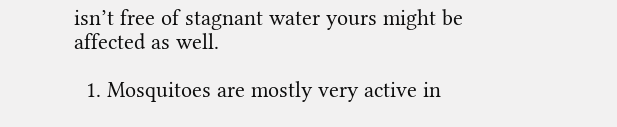isn’t free of stagnant water yours might be affected as well.

  1. Mosquitoes are mostly very active in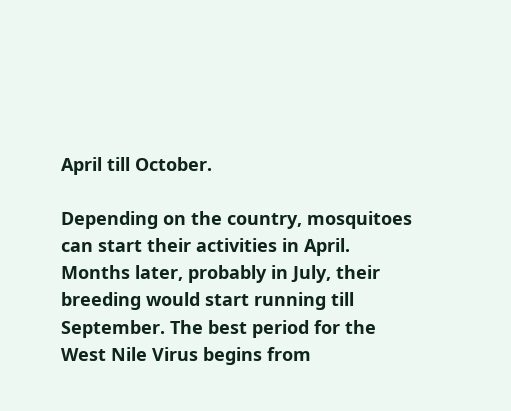April till October.

Depending on the country, mosquitoes can start their activities in April. Months later, probably in July, their breeding would start running till September. The best period for the West Nile Virus begins from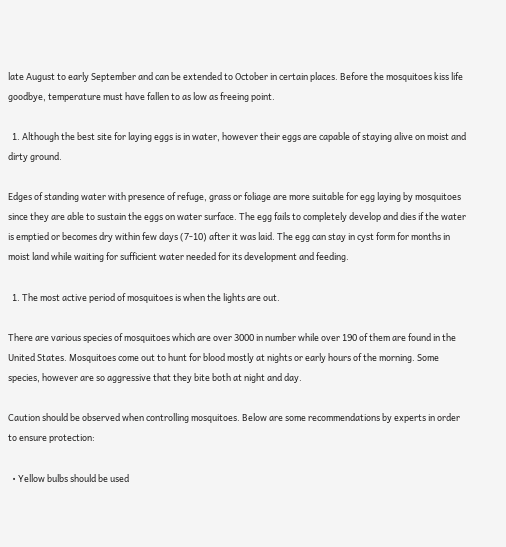late August to early September and can be extended to October in certain places. Before the mosquitoes kiss life goodbye, temperature must have fallen to as low as freeing point.

  1. Although the best site for laying eggs is in water, however their eggs are capable of staying alive on moist and dirty ground.

Edges of standing water with presence of refuge, grass or foliage are more suitable for egg laying by mosquitoes since they are able to sustain the eggs on water surface. The egg fails to completely develop and dies if the water is emptied or becomes dry within few days (7-10) after it was laid. The egg can stay in cyst form for months in moist land while waiting for sufficient water needed for its development and feeding.

  1. The most active period of mosquitoes is when the lights are out.

There are various species of mosquitoes which are over 3000 in number while over 190 of them are found in the United States. Mosquitoes come out to hunt for blood mostly at nights or early hours of the morning. Some species, however are so aggressive that they bite both at night and day.

Caution should be observed when controlling mosquitoes. Below are some recommendations by experts in order to ensure protection:

  • Yellow bulbs should be used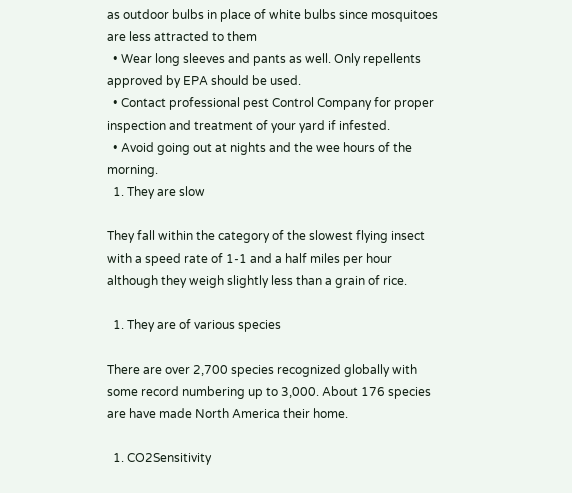as outdoor bulbs in place of white bulbs since mosquitoes are less attracted to them
  • Wear long sleeves and pants as well. Only repellents approved by EPA should be used.
  • Contact professional pest Control Company for proper inspection and treatment of your yard if infested.
  • Avoid going out at nights and the wee hours of the morning.
  1. They are slow

They fall within the category of the slowest flying insect with a speed rate of 1-1 and a half miles per hour although they weigh slightly less than a grain of rice.

  1. They are of various species

There are over 2,700 species recognized globally with some record numbering up to 3,000. About 176 species are have made North America their home.

  1. CO2Sensitivity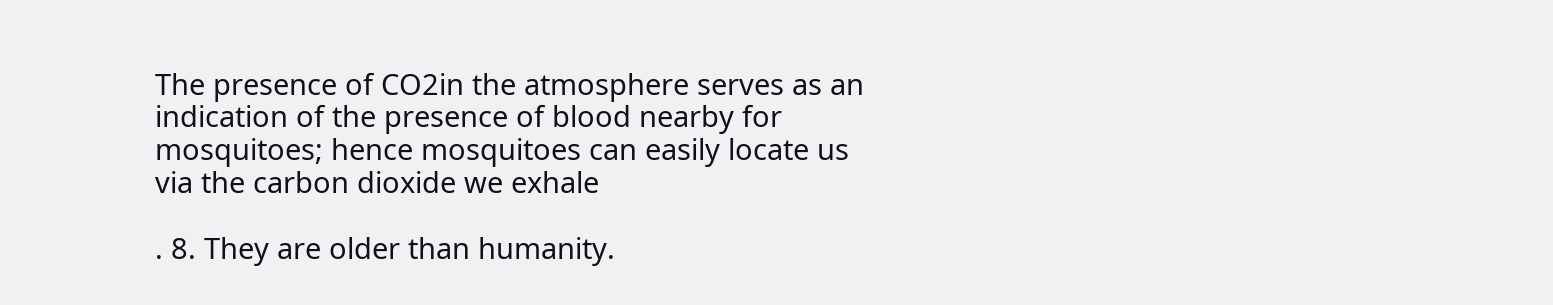The presence of CO2in the atmosphere serves as an indication of the presence of blood nearby for mosquitoes; hence mosquitoes can easily locate us via the carbon dioxide we exhale

. 8. They are older than humanity.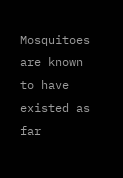Mosquitoes are known to have existed as far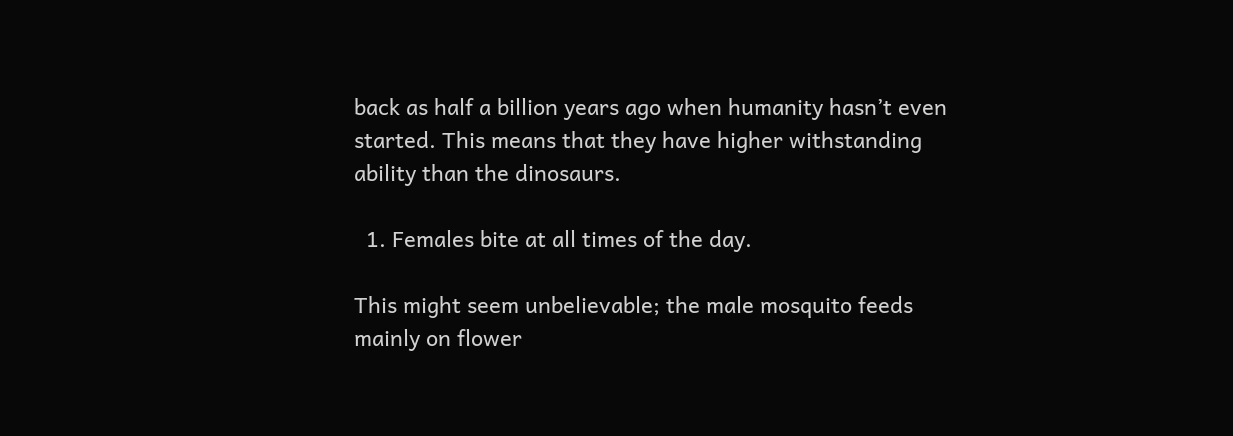back as half a billion years ago when humanity hasn’t even started. This means that they have higher withstanding ability than the dinosaurs.

  1. Females bite at all times of the day.

This might seem unbelievable; the male mosquito feeds mainly on flower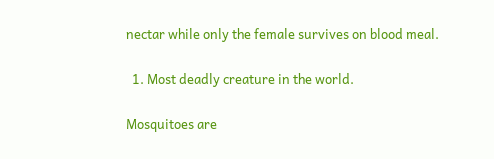nectar while only the female survives on blood meal.

  1. Most deadly creature in the world.

Mosquitoes are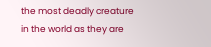the most deadly creature in the world as they are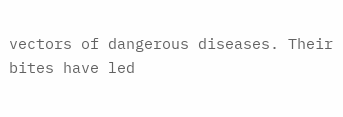vectors of dangerous diseases. Their bites have led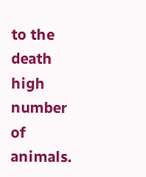to the death high number of animals.